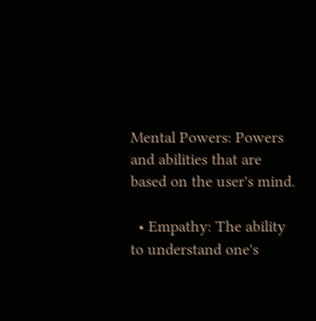Mental Powers: Powers and abilities that are based on the user's mind.

  • Empathy: The ability to understand one's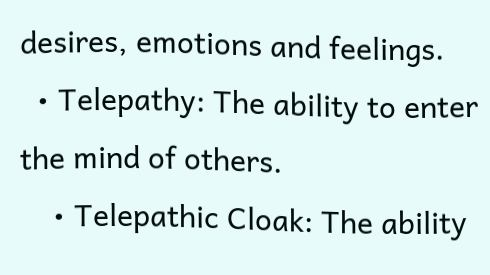desires, emotions and feelings.
  • Telepathy: The ability to enter the mind of others.
    • Telepathic Cloak: The ability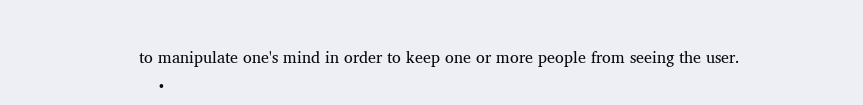to manipulate one's mind in order to keep one or more people from seeing the user.
    •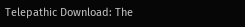Telepathic Download: The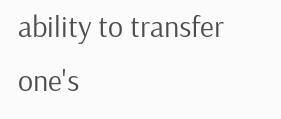ability to transfer one's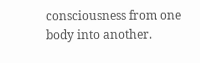consciousness from one body into another.